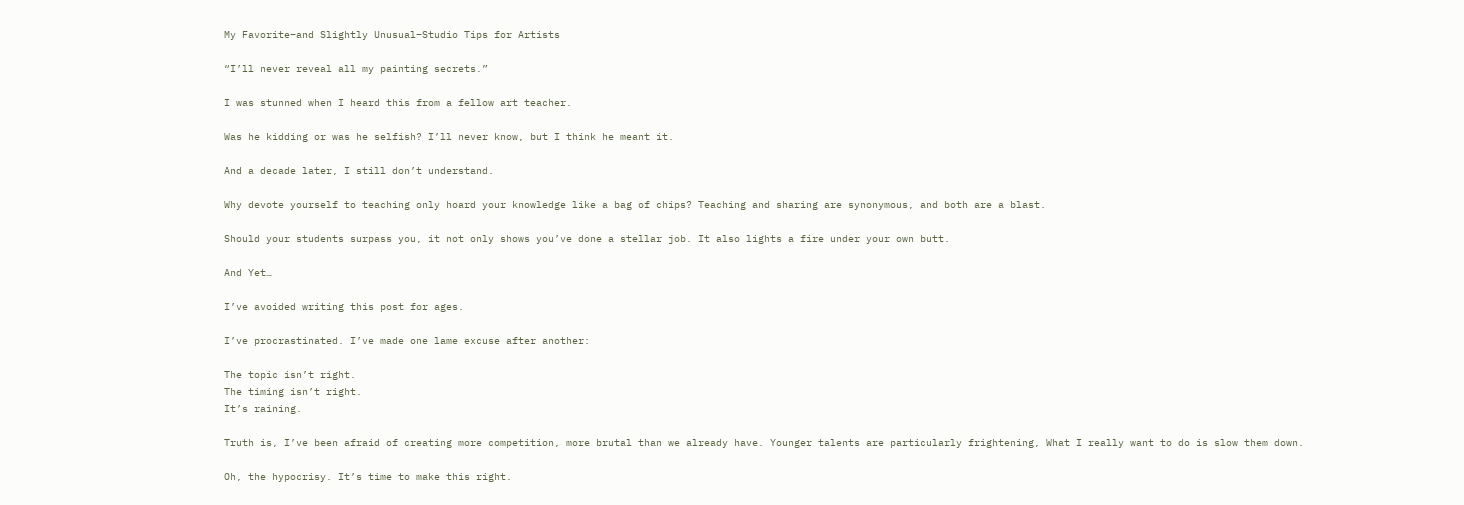My Favorite–and Slightly Unusual–Studio Tips for Artists

“I’ll never reveal all my painting secrets.”

I was stunned when I heard this from a fellow art teacher.

Was he kidding or was he selfish? I’ll never know, but I think he meant it.

And a decade later, I still don’t understand.

Why devote yourself to teaching only hoard your knowledge like a bag of chips? Teaching and sharing are synonymous, and both are a blast.

Should your students surpass you, it not only shows you’ve done a stellar job. It also lights a fire under your own butt.

And Yet…

I’ve avoided writing this post for ages.

I’ve procrastinated. I’ve made one lame excuse after another:

The topic isn’t right.
The timing isn’t right.
It’s raining.

Truth is, I’ve been afraid of creating more competition, more brutal than we already have. Younger talents are particularly frightening, What I really want to do is slow them down.

Oh, the hypocrisy. It’s time to make this right.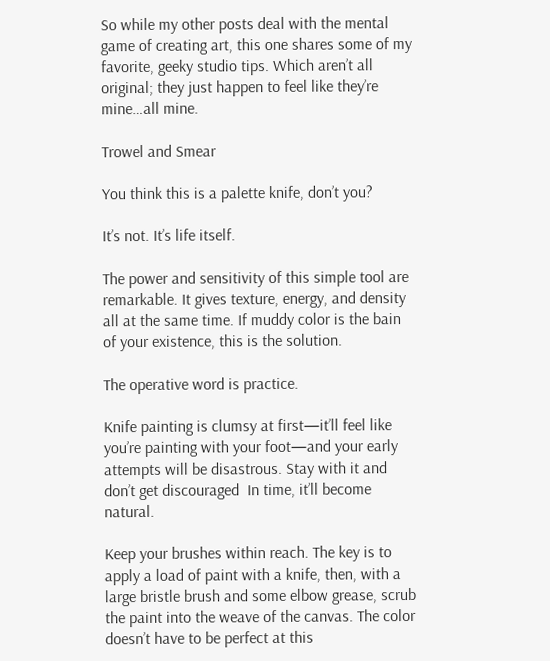So while my other posts deal with the mental game of creating art, this one shares some of my favorite, geeky studio tips. Which aren’t all original; they just happen to feel like they’re mine…all mine.

Trowel and Smear

You think this is a palette knife, don’t you?

It’s not. It’s life itself.

The power and sensitivity of this simple tool are remarkable. It gives texture, energy, and density all at the same time. If muddy color is the bain of your existence, this is the solution.

The operative word is practice.

Knife painting is clumsy at first—it’ll feel like you’re painting with your foot—and your early attempts will be disastrous. Stay with it and don’t get discouraged  In time, it’ll become natural.

Keep your brushes within reach. The key is to apply a load of paint with a knife, then, with a large bristle brush and some elbow grease, scrub the paint into the weave of the canvas. The color doesn’t have to be perfect at this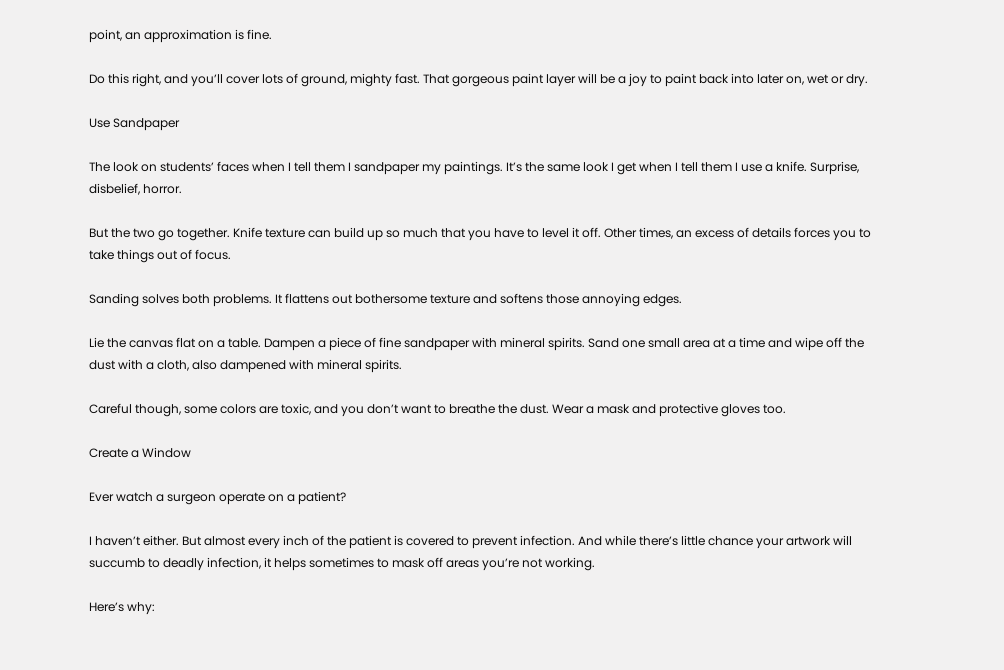point, an approximation is fine.

Do this right, and you’ll cover lots of ground, mighty fast. That gorgeous paint layer will be a joy to paint back into later on, wet or dry.

Use Sandpaper

The look on students’ faces when I tell them I sandpaper my paintings. It’s the same look I get when I tell them I use a knife. Surprise, disbelief, horror.

But the two go together. Knife texture can build up so much that you have to level it off. Other times, an excess of details forces you to take things out of focus.

Sanding solves both problems. It flattens out bothersome texture and softens those annoying edges.

Lie the canvas flat on a table. Dampen a piece of fine sandpaper with mineral spirits. Sand one small area at a time and wipe off the dust with a cloth, also dampened with mineral spirits.

Careful though, some colors are toxic, and you don’t want to breathe the dust. Wear a mask and protective gloves too.

Create a Window

Ever watch a surgeon operate on a patient?

I haven’t either. But almost every inch of the patient is covered to prevent infection. And while there’s little chance your artwork will succumb to deadly infection, it helps sometimes to mask off areas you’re not working.

Here’s why: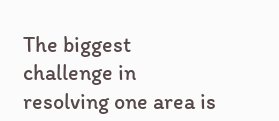The biggest challenge in resolving one area is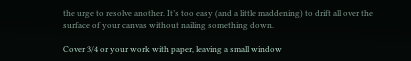the urge to resolve another. It’s too easy (and a little maddening) to drift all over the surface of your canvas without nailing something down.

Cover 3/4 or your work with paper, leaving a small window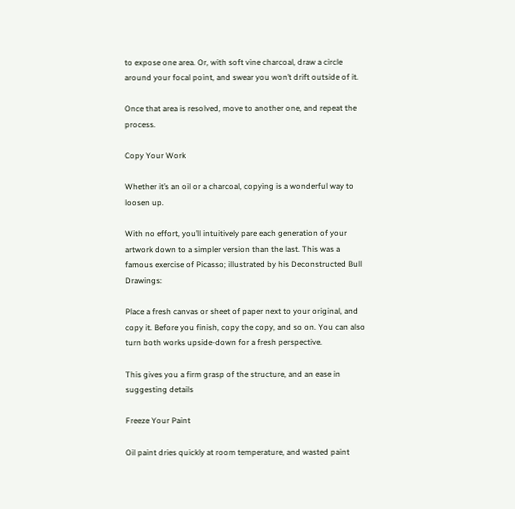to expose one area. Or, with soft vine charcoal, draw a circle around your focal point, and swear you won’t drift outside of it.

Once that area is resolved, move to another one, and repeat the process.

Copy Your Work

Whether it’s an oil or a charcoal, copying is a wonderful way to loosen up.

With no effort, you’ll intuitively pare each generation of your artwork down to a simpler version than the last. This was a famous exercise of Picasso; illustrated by his Deconstructed Bull Drawings:

Place a fresh canvas or sheet of paper next to your original, and copy it. Before you finish, copy the copy, and so on. You can also turn both works upside-down for a fresh perspective.

This gives you a firm grasp of the structure, and an ease in suggesting details

Freeze Your Paint

Oil paint dries quickly at room temperature, and wasted paint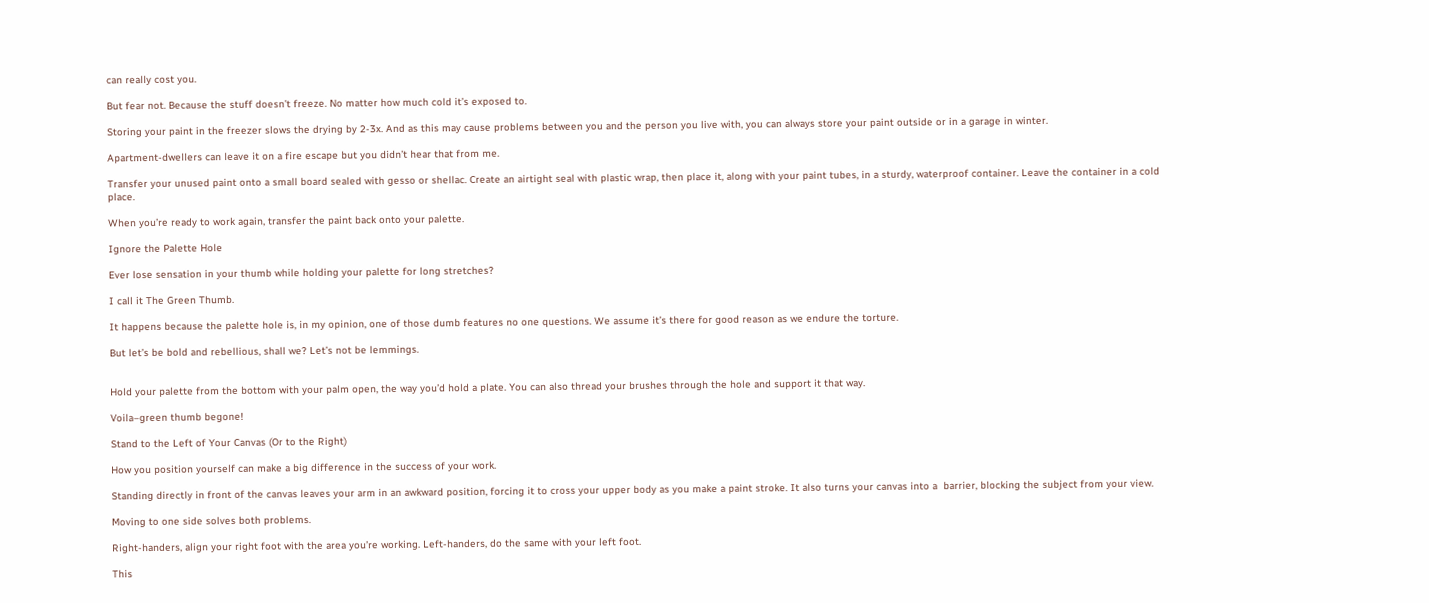can really cost you.

But fear not. Because the stuff doesn’t freeze. No matter how much cold it’s exposed to.

Storing your paint in the freezer slows the drying by 2-3x. And as this may cause problems between you and the person you live with, you can always store your paint outside or in a garage in winter.

Apartment-dwellers can leave it on a fire escape but you didn’t hear that from me.

Transfer your unused paint onto a small board sealed with gesso or shellac. Create an airtight seal with plastic wrap, then place it, along with your paint tubes, in a sturdy, waterproof container. Leave the container in a cold place.

When you’re ready to work again, transfer the paint back onto your palette.

Ignore the Palette Hole

Ever lose sensation in your thumb while holding your palette for long stretches?

I call it The Green Thumb.

It happens because the palette hole is, in my opinion, one of those dumb features no one questions. We assume it’s there for good reason as we endure the torture.

But let’s be bold and rebellious, shall we? Let’s not be lemmings.


Hold your palette from the bottom with your palm open, the way you’d hold a plate. You can also thread your brushes through the hole and support it that way.

Voila–green thumb begone!

Stand to the Left of Your Canvas (Or to the Right)

How you position yourself can make a big difference in the success of your work.

Standing directly in front of the canvas leaves your arm in an awkward position, forcing it to cross your upper body as you make a paint stroke. It also turns your canvas into a  barrier, blocking the subject from your view.

Moving to one side solves both problems.

Right-handers, align your right foot with the area you’re working. Left-handers, do the same with your left foot.

This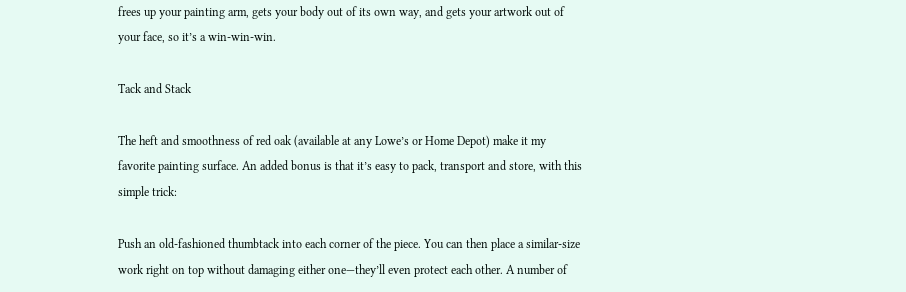frees up your painting arm, gets your body out of its own way, and gets your artwork out of your face, so it’s a win-win-win.

Tack and Stack

The heft and smoothness of red oak (available at any Lowe’s or Home Depot) make it my favorite painting surface. An added bonus is that it’s easy to pack, transport and store, with this simple trick:

Push an old-fashioned thumbtack into each corner of the piece. You can then place a similar-size work right on top without damaging either one—they’ll even protect each other. A number of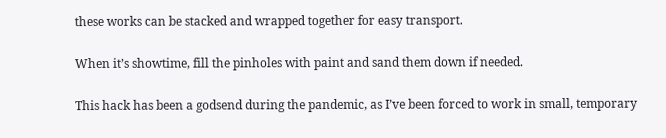these works can be stacked and wrapped together for easy transport.

When it’s showtime, fill the pinholes with paint and sand them down if needed.

This hack has been a godsend during the pandemic, as I’ve been forced to work in small, temporary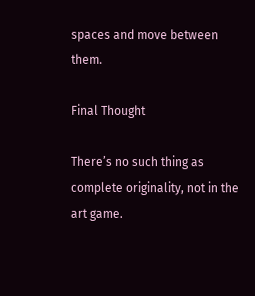spaces and move between them.

Final Thought

There’s no such thing as complete originality, not in the art game.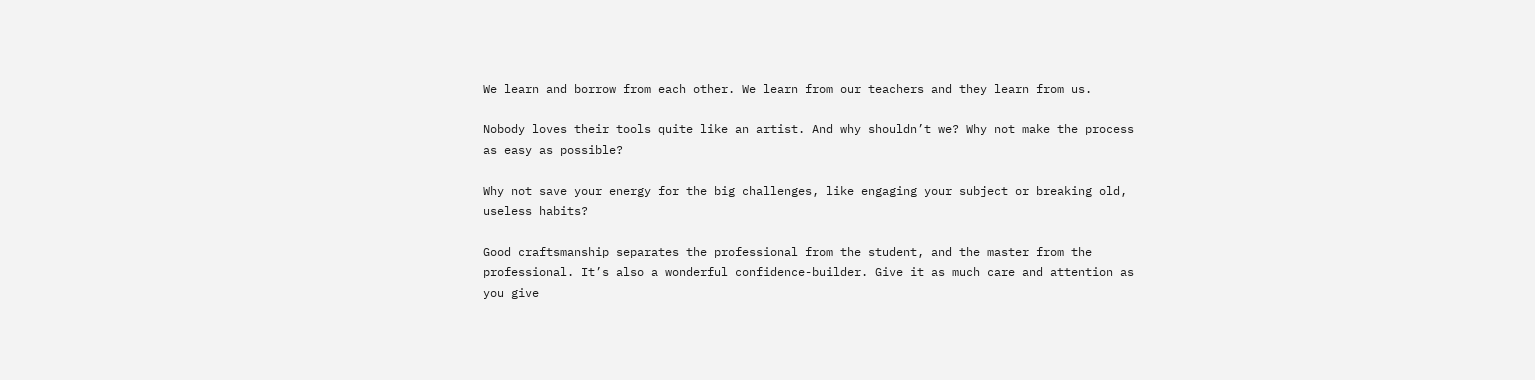We learn and borrow from each other. We learn from our teachers and they learn from us.

Nobody loves their tools quite like an artist. And why shouldn’t we? Why not make the process as easy as possible?

Why not save your energy for the big challenges, like engaging your subject or breaking old, useless habits?

Good craftsmanship separates the professional from the student, and the master from the professional. It’s also a wonderful confidence-builder. Give it as much care and attention as you give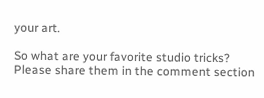your art.

So what are your favorite studio tricks? Please share them in the comment section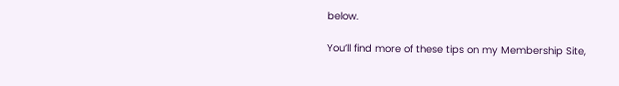below.

You’ll find more of these tips on my Membership Site,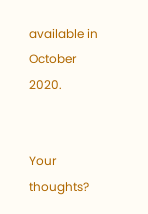available in October 2020.


Your thoughts?